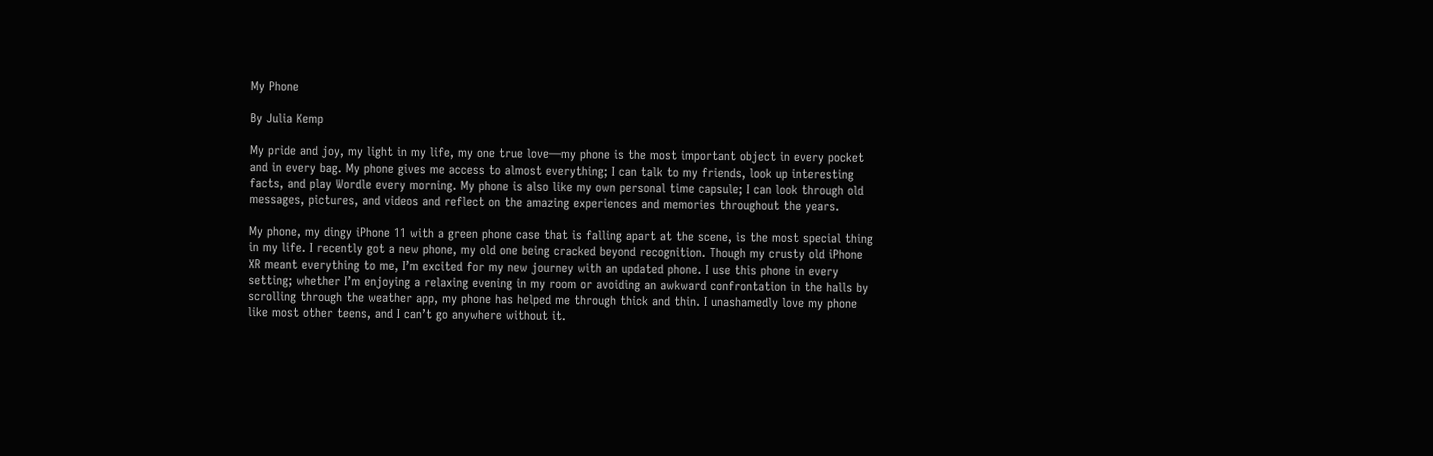My Phone

By Julia Kemp

My pride and joy, my light in my life, my one true love—my phone is the most important object in every pocket and in every bag. My phone gives me access to almost everything; I can talk to my friends, look up interesting facts, and play Wordle every morning. My phone is also like my own personal time capsule; I can look through old messages, pictures, and videos and reflect on the amazing experiences and memories throughout the years.

My phone, my dingy iPhone 11 with a green phone case that is falling apart at the scene, is the most special thing in my life. I recently got a new phone, my old one being cracked beyond recognition. Though my crusty old iPhone XR meant everything to me, I’m excited for my new journey with an updated phone. I use this phone in every setting; whether I’m enjoying a relaxing evening in my room or avoiding an awkward confrontation in the halls by scrolling through the weather app, my phone has helped me through thick and thin. I unashamedly love my phone like most other teens, and I can’t go anywhere without it.